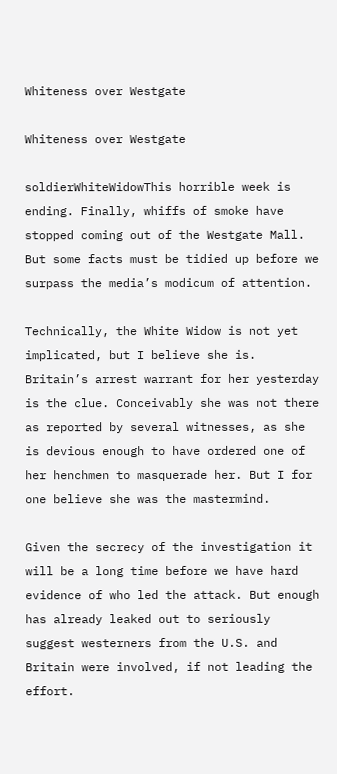Whiteness over Westgate

Whiteness over Westgate

soldierWhiteWidowThis horrible week is ending. Finally, whiffs of smoke have stopped coming out of the Westgate Mall. But some facts must be tidied up before we surpass the media’s modicum of attention.

Technically, the White Widow is not yet implicated, but I believe she is. Britain’s arrest warrant for her yesterday is the clue. Conceivably she was not there as reported by several witnesses, as she is devious enough to have ordered one of her henchmen to masquerade her. But I for one believe she was the mastermind.

Given the secrecy of the investigation it will be a long time before we have hard evidence of who led the attack. But enough has already leaked out to seriously suggest westerners from the U.S. and Britain were involved, if not leading the effort.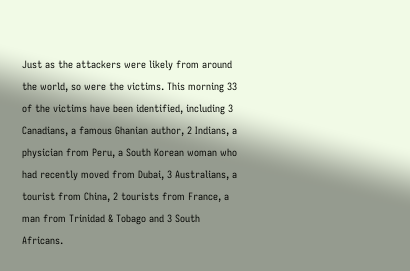Just as the attackers were likely from around the world, so were the victims. This morning 33 of the victims have been identified, including 3 Canadians, a famous Ghanian author, 2 Indians, a physician from Peru, a South Korean woman who had recently moved from Dubai, 3 Australians, a tourist from China, 2 tourists from France, a man from Trinidad & Tobago and 3 South Africans.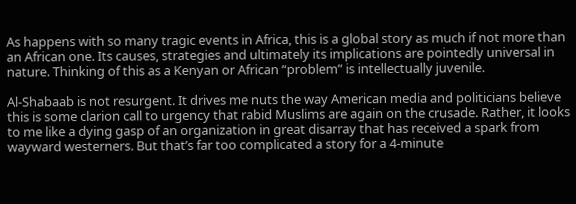As happens with so many tragic events in Africa, this is a global story as much if not more than an African one. Its causes, strategies and ultimately its implications are pointedly universal in nature. Thinking of this as a Kenyan or African “problem” is intellectually juvenile.

Al-Shabaab is not resurgent. It drives me nuts the way American media and politicians believe this is some clarion call to urgency that rabid Muslims are again on the crusade. Rather, it looks to me like a dying gasp of an organization in great disarray that has received a spark from wayward westerners. But that’s far too complicated a story for a 4-minute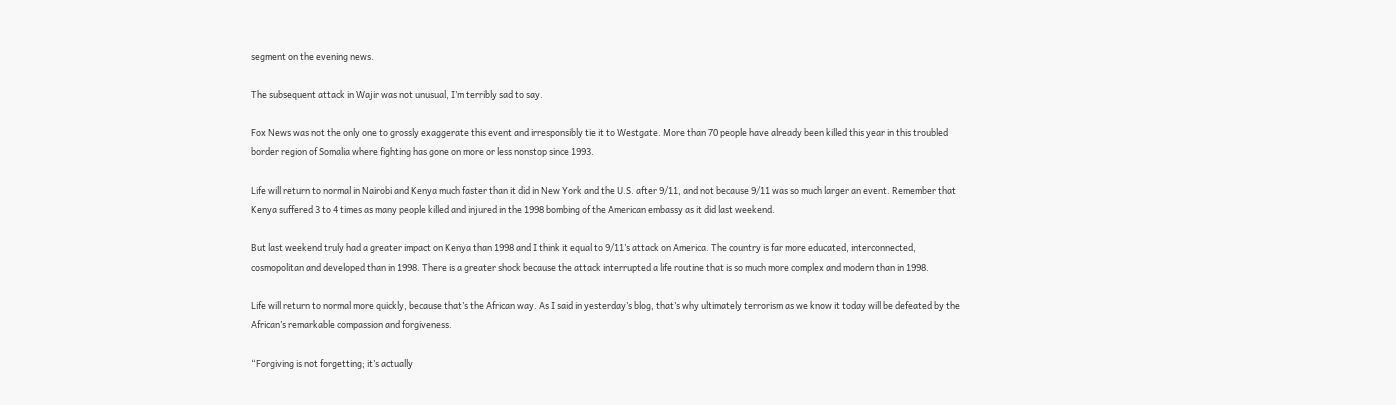segment on the evening news.

The subsequent attack in Wajir was not unusual, I’m terribly sad to say.

Fox News was not the only one to grossly exaggerate this event and irresponsibly tie it to Westgate. More than 70 people have already been killed this year in this troubled border region of Somalia where fighting has gone on more or less nonstop since 1993.

Life will return to normal in Nairobi and Kenya much faster than it did in New York and the U.S. after 9/11, and not because 9/11 was so much larger an event. Remember that Kenya suffered 3 to 4 times as many people killed and injured in the 1998 bombing of the American embassy as it did last weekend.

But last weekend truly had a greater impact on Kenya than 1998 and I think it equal to 9/11’s attack on America. The country is far more educated, interconnected, cosmopolitan and developed than in 1998. There is a greater shock because the attack interrupted a life routine that is so much more complex and modern than in 1998.

Life will return to normal more quickly, because that’s the African way. As I said in yesterday’s blog, that’s why ultimately terrorism as we know it today will be defeated by the African’s remarkable compassion and forgiveness.

“Forgiving is not forgetting; it’s actually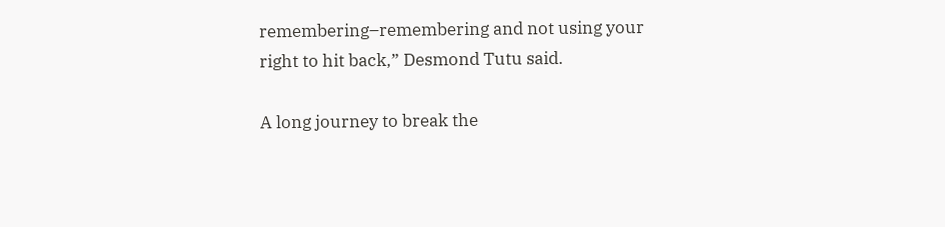remembering–remembering and not using your right to hit back,” Desmond Tutu said.

A long journey to break the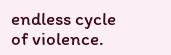endless cycle of violence.